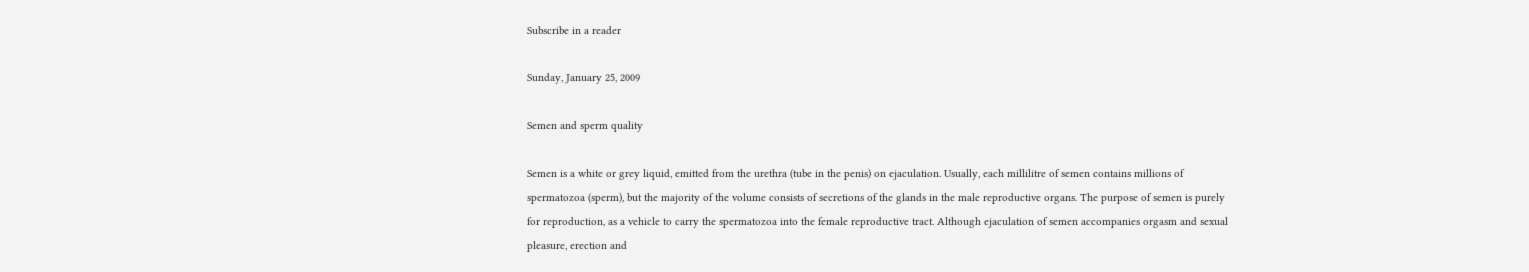Subscribe in a reader

Sunday, January 25, 2009

Semen and sperm quality

Semen is a white or grey liquid, emitted from the urethra (tube in the penis) on ejaculation. Usually, each millilitre of semen contains millions of spermatozoa (sperm), but the majority of the volume consists of secretions of the glands in the male reproductive organs. The purpose of semen is purely for reproduction, as a vehicle to carry the spermatozoa into the female reproductive tract. Although ejaculation of semen accompanies orgasm and sexual pleasure, erection and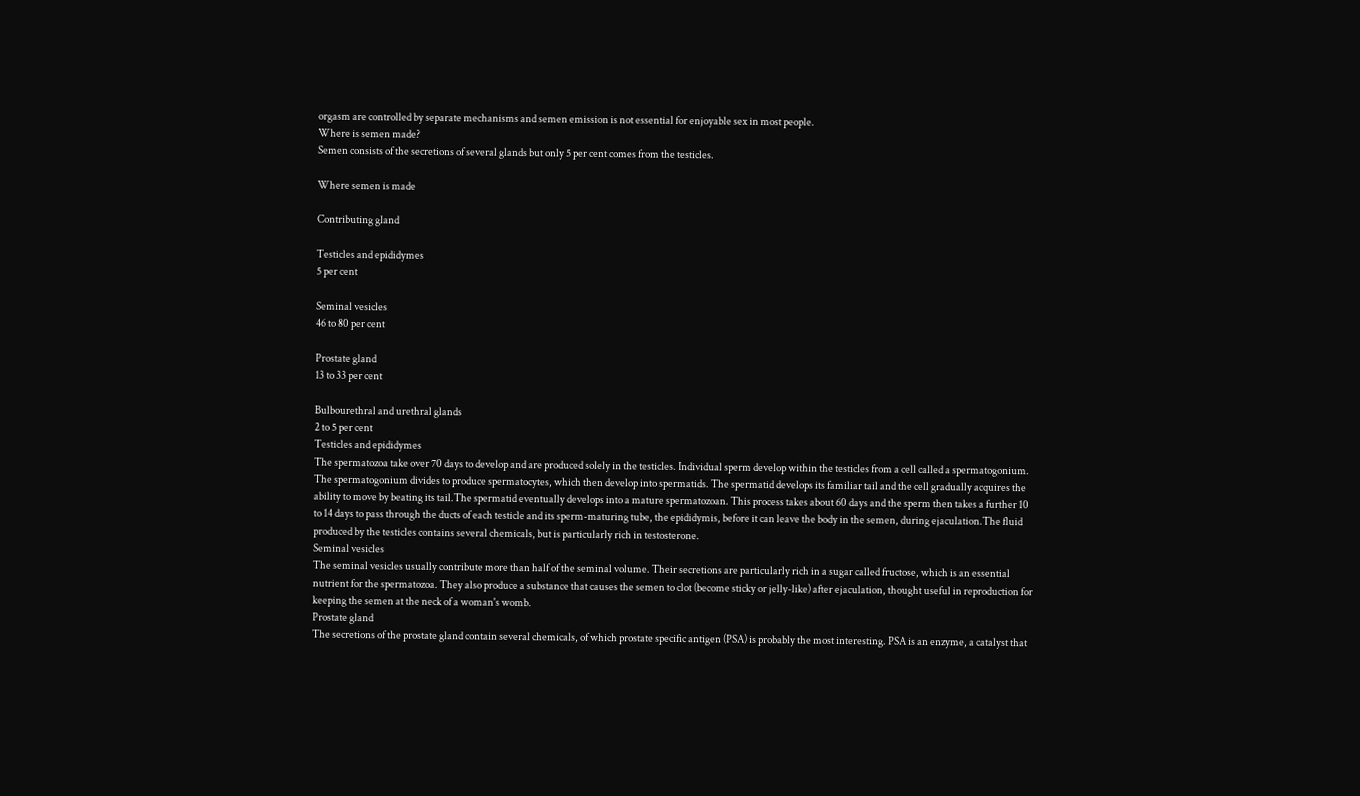orgasm are controlled by separate mechanisms and semen emission is not essential for enjoyable sex in most people.
Where is semen made?
Semen consists of the secretions of several glands but only 5 per cent comes from the testicles.

Where semen is made

Contributing gland

Testicles and epididymes
5 per cent

Seminal vesicles
46 to 80 per cent

Prostate gland
13 to 33 per cent

Bulbourethral and urethral glands
2 to 5 per cent
Testicles and epididymes
The spermatozoa take over 70 days to develop and are produced solely in the testicles. Individual sperm develop within the testicles from a cell called a spermatogonium. The spermatogonium divides to produce spermatocytes, which then develop into spermatids. The spermatid develops its familiar tail and the cell gradually acquires the ability to move by beating its tail.The spermatid eventually develops into a mature spermatozoan. This process takes about 60 days and the sperm then takes a further 10 to 14 days to pass through the ducts of each testicle and its sperm-maturing tube, the epididymis, before it can leave the body in the semen, during ejaculation.The fluid produced by the testicles contains several chemicals, but is particularly rich in testosterone.
Seminal vesicles
The seminal vesicles usually contribute more than half of the seminal volume. Their secretions are particularly rich in a sugar called fructose, which is an essential nutrient for the spermatozoa. They also produce a substance that causes the semen to clot (become sticky or jelly-like) after ejaculation, thought useful in reproduction for keeping the semen at the neck of a woman's womb.
Prostate gland
The secretions of the prostate gland contain several chemicals, of which prostate specific antigen (PSA) is probably the most interesting. PSA is an enzyme, a catalyst that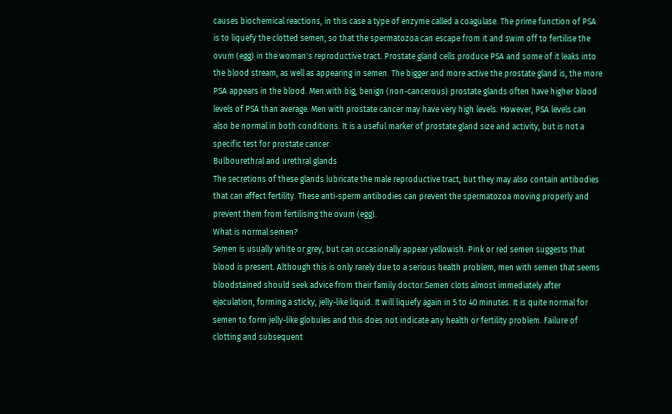causes biochemical reactions, in this case a type of enzyme called a coagulase. The prime function of PSA is to liquefy the clotted semen, so that the spermatozoa can escape from it and swim off to fertilise the ovum (egg) in the woman's reproductive tract. Prostate gland cells produce PSA and some of it leaks into the blood stream, as well as appearing in semen. The bigger and more active the prostate gland is, the more PSA appears in the blood. Men with big, benign (non-cancerous) prostate glands often have higher blood levels of PSA than average. Men with prostate cancer may have very high levels. However, PSA levels can also be normal in both conditions. It is a useful marker of prostate gland size and activity, but is not a specific test for prostate cancer.
Bulbourethral and urethral glands
The secretions of these glands lubricate the male reproductive tract, but they may also contain antibodies that can affect fertility. These anti-sperm antibodies can prevent the spermatozoa moving properly and prevent them from fertilising the ovum (egg).
What is normal semen?
Semen is usually white or grey, but can occasionally appear yellowish. Pink or red semen suggests that blood is present. Although this is only rarely due to a serious health problem, men with semen that seems bloodstained should seek advice from their family doctor.Semen clots almost immediately after ejaculation, forming a sticky, jelly-like liquid. It will liquefy again in 5 to 40 minutes. It is quite normal for semen to form jelly-like globules and this does not indicate any health or fertility problem. Failure of clotting and subsequent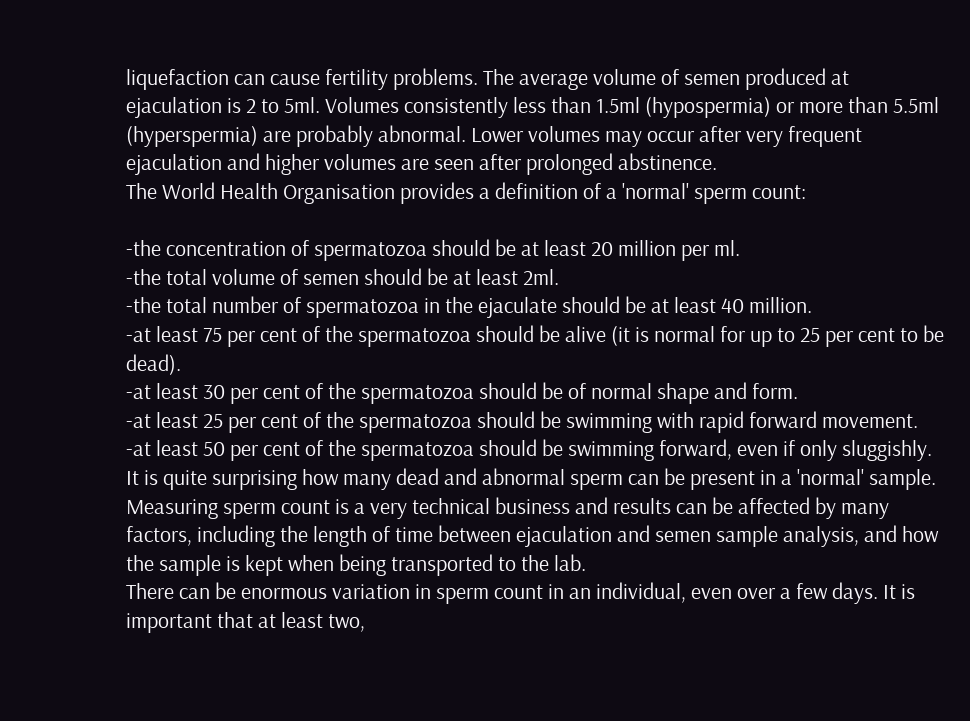liquefaction can cause fertility problems. The average volume of semen produced at ejaculation is 2 to 5ml. Volumes consistently less than 1.5ml (hypospermia) or more than 5.5ml (hyperspermia) are probably abnormal. Lower volumes may occur after very frequent ejaculation and higher volumes are seen after prolonged abstinence.
The World Health Organisation provides a definition of a 'normal' sperm count:

-the concentration of spermatozoa should be at least 20 million per ml.
-the total volume of semen should be at least 2ml.
-the total number of spermatozoa in the ejaculate should be at least 40 million.
-at least 75 per cent of the spermatozoa should be alive (it is normal for up to 25 per cent to be dead).
-at least 30 per cent of the spermatozoa should be of normal shape and form.
-at least 25 per cent of the spermatozoa should be swimming with rapid forward movement.
-at least 50 per cent of the spermatozoa should be swimming forward, even if only sluggishly.
It is quite surprising how many dead and abnormal sperm can be present in a 'normal' sample.
Measuring sperm count is a very technical business and results can be affected by many factors, including the length of time between ejaculation and semen sample analysis, and how the sample is kept when being transported to the lab.
There can be enormous variation in sperm count in an individual, even over a few days. It is important that at least two,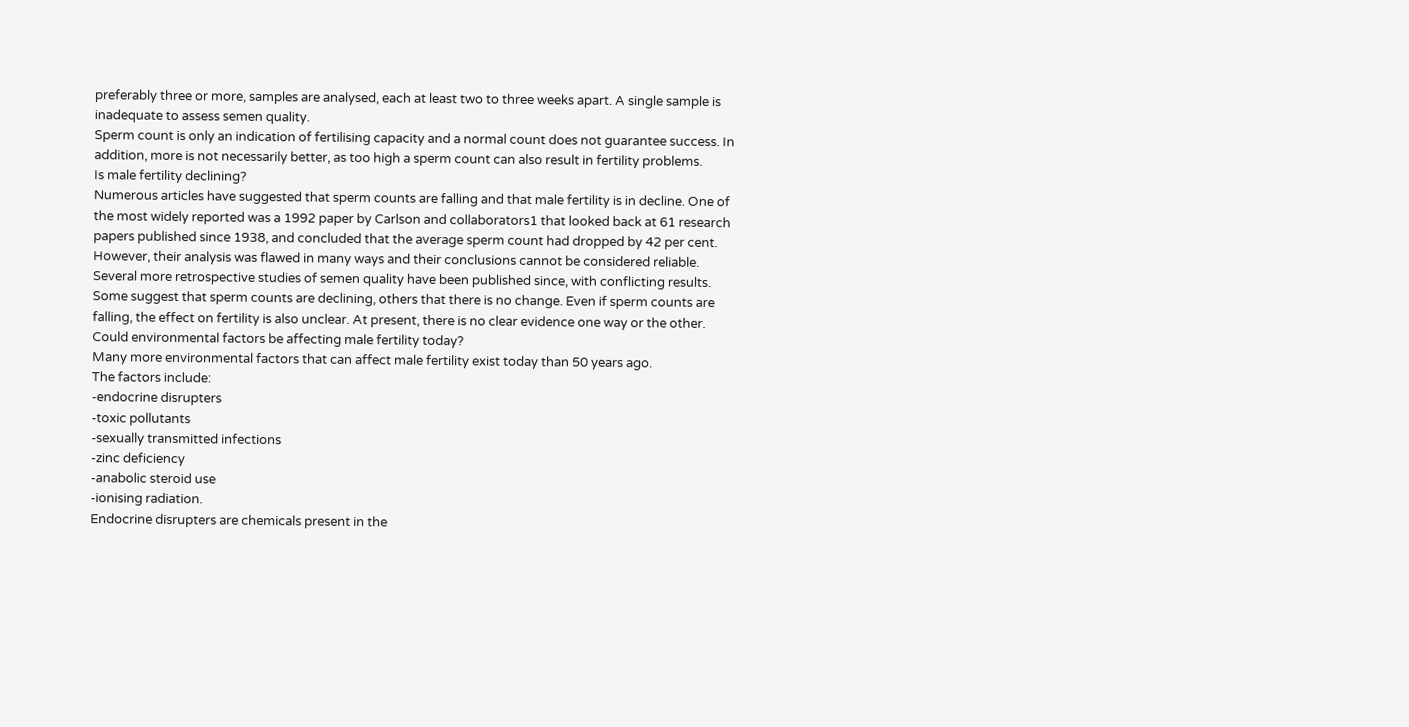preferably three or more, samples are analysed, each at least two to three weeks apart. A single sample is inadequate to assess semen quality.
Sperm count is only an indication of fertilising capacity and a normal count does not guarantee success. In addition, more is not necessarily better, as too high a sperm count can also result in fertility problems.
Is male fertility declining?
Numerous articles have suggested that sperm counts are falling and that male fertility is in decline. One of the most widely reported was a 1992 paper by Carlson and collaborators1 that looked back at 61 research papers published since 1938, and concluded that the average sperm count had dropped by 42 per cent. However, their analysis was flawed in many ways and their conclusions cannot be considered reliable. Several more retrospective studies of semen quality have been published since, with conflicting results. Some suggest that sperm counts are declining, others that there is no change. Even if sperm counts are falling, the effect on fertility is also unclear. At present, there is no clear evidence one way or the other.
Could environmental factors be affecting male fertility today?
Many more environmental factors that can affect male fertility exist today than 50 years ago.
The factors include:
-endocrine disrupters
-toxic pollutants
-sexually transmitted infections
-zinc deficiency
-anabolic steroid use
-ionising radiation.
Endocrine disrupters are chemicals present in the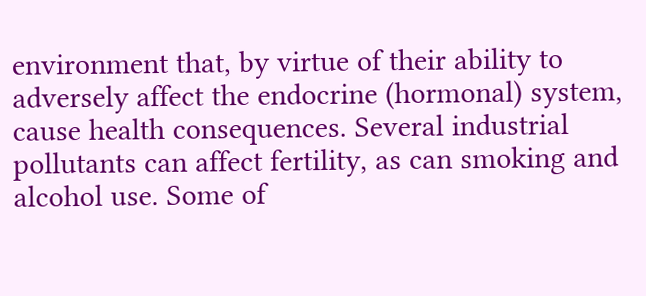environment that, by virtue of their ability to adversely affect the endocrine (hormonal) system, cause health consequences. Several industrial pollutants can affect fertility, as can smoking and alcohol use. Some of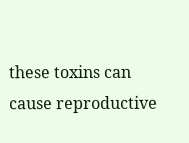these toxins can cause reproductive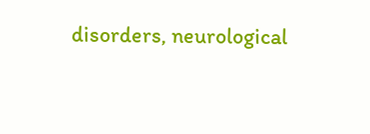disorders, neurological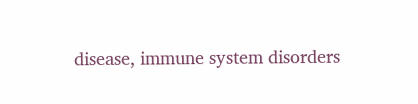disease, immune system disorders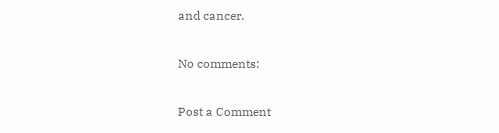and cancer.

No comments:

Post a Comment